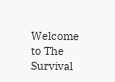Welcome to The Survival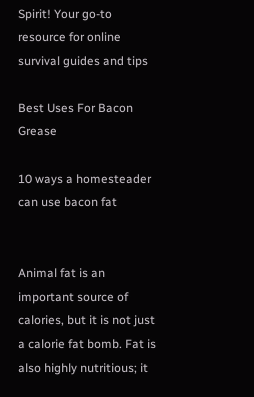Spirit! Your go-to resource for online survival guides and tips

Best Uses For Bacon Grease

10 ways a homesteader can use bacon fat


Animal fat is an important source of calories, but it is not just a calorie fat bomb. Fat is also highly nutritious; it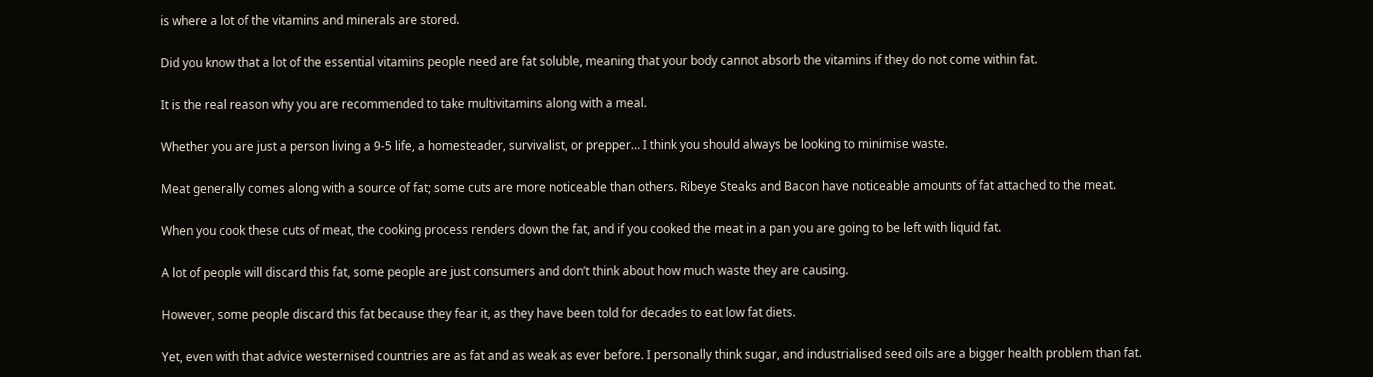is where a lot of the vitamins and minerals are stored.

Did you know that a lot of the essential vitamins people need are fat soluble, meaning that your body cannot absorb the vitamins if they do not come within fat.

It is the real reason why you are recommended to take multivitamins along with a meal.

Whether you are just a person living a 9-5 life, a homesteader, survivalist, or prepper… I think you should always be looking to minimise waste.

Meat generally comes along with a source of fat; some cuts are more noticeable than others. Ribeye Steaks and Bacon have noticeable amounts of fat attached to the meat.

When you cook these cuts of meat, the cooking process renders down the fat, and if you cooked the meat in a pan you are going to be left with liquid fat.

A lot of people will discard this fat, some people are just consumers and don’t think about how much waste they are causing.

However, some people discard this fat because they fear it, as they have been told for decades to eat low fat diets.

Yet, even with that advice westernised countries are as fat and as weak as ever before. I personally think sugar, and industrialised seed oils are a bigger health problem than fat.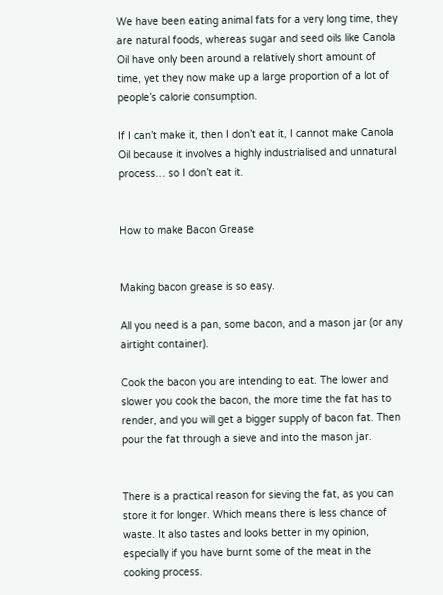We have been eating animal fats for a very long time, they are natural foods, whereas sugar and seed oils like Canola Oil have only been around a relatively short amount of time, yet they now make up a large proportion of a lot of people’s calorie consumption.

If I can’t make it, then I don’t eat it, I cannot make Canola Oil because it involves a highly industrialised and unnatural process… so I don’t eat it.


How to make Bacon Grease


Making bacon grease is so easy.

All you need is a pan, some bacon, and a mason jar (or any airtight container).

Cook the bacon you are intending to eat. The lower and slower you cook the bacon, the more time the fat has to render, and you will get a bigger supply of bacon fat. Then pour the fat through a sieve and into the mason jar.


There is a practical reason for sieving the fat, as you can store it for longer. Which means there is less chance of waste. It also tastes and looks better in my opinion, especially if you have burnt some of the meat in the cooking process.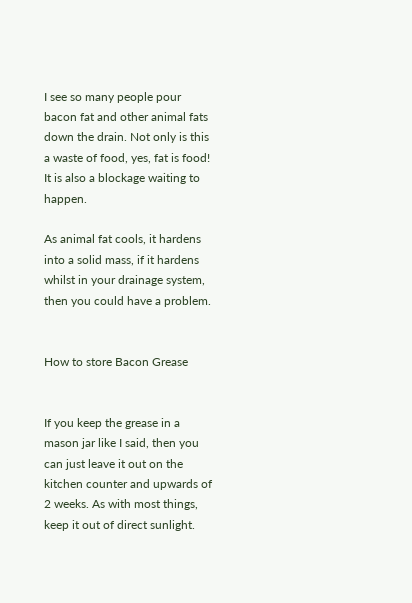I see so many people pour bacon fat and other animal fats down the drain. Not only is this a waste of food, yes, fat is food! It is also a blockage waiting to happen.

As animal fat cools, it hardens into a solid mass, if it hardens whilst in your drainage system, then you could have a problem.


How to store Bacon Grease


If you keep the grease in a mason jar like I said, then you can just leave it out on the kitchen counter and upwards of 2 weeks. As with most things, keep it out of direct sunlight.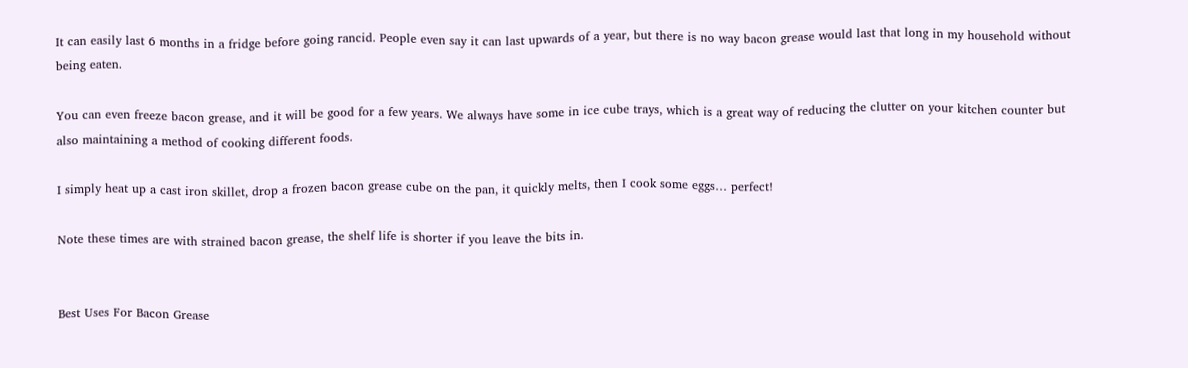It can easily last 6 months in a fridge before going rancid. People even say it can last upwards of a year, but there is no way bacon grease would last that long in my household without being eaten.

You can even freeze bacon grease, and it will be good for a few years. We always have some in ice cube trays, which is a great way of reducing the clutter on your kitchen counter but also maintaining a method of cooking different foods.

I simply heat up a cast iron skillet, drop a frozen bacon grease cube on the pan, it quickly melts, then I cook some eggs… perfect!

Note these times are with strained bacon grease, the shelf life is shorter if you leave the bits in.


Best Uses For Bacon Grease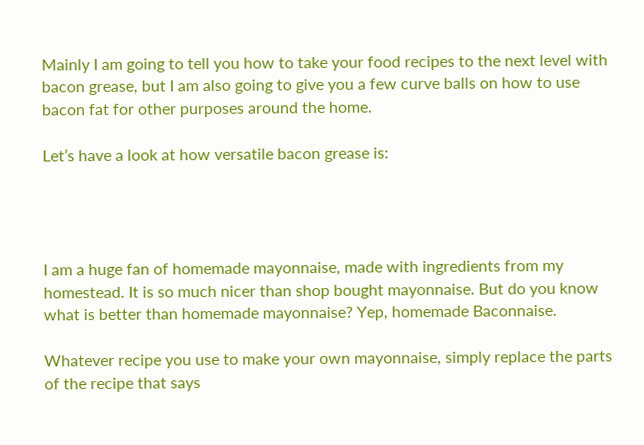Mainly I am going to tell you how to take your food recipes to the next level with bacon grease, but I am also going to give you a few curve balls on how to use bacon fat for other purposes around the home.

Let’s have a look at how versatile bacon grease is:




I am a huge fan of homemade mayonnaise, made with ingredients from my homestead. It is so much nicer than shop bought mayonnaise. But do you know what is better than homemade mayonnaise? Yep, homemade Baconnaise.

Whatever recipe you use to make your own mayonnaise, simply replace the parts of the recipe that says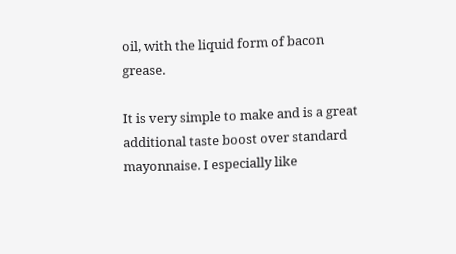oil, with the liquid form of bacon grease.

It is very simple to make and is a great additional taste boost over standard mayonnaise. I especially like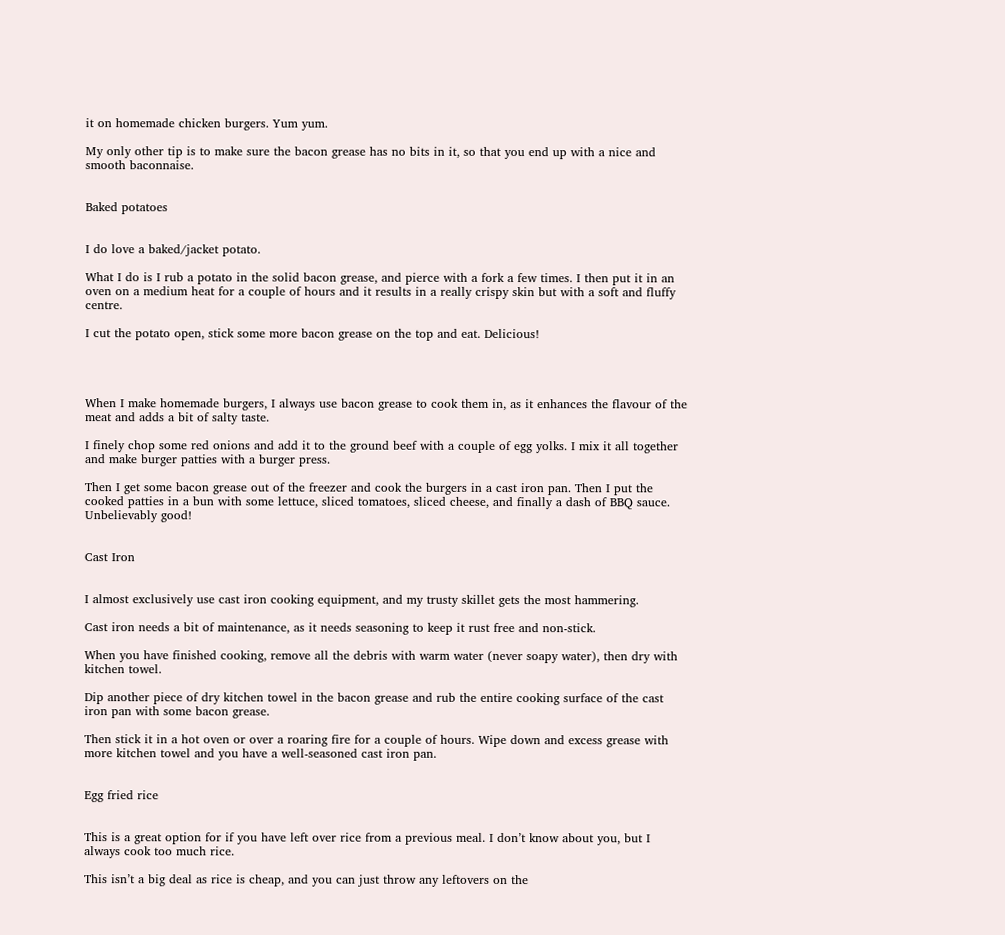it on homemade chicken burgers. Yum yum.

My only other tip is to make sure the bacon grease has no bits in it, so that you end up with a nice and smooth baconnaise.


Baked potatoes


I do love a baked/jacket potato.

What I do is I rub a potato in the solid bacon grease, and pierce with a fork a few times. I then put it in an oven on a medium heat for a couple of hours and it results in a really crispy skin but with a soft and fluffy centre.

I cut the potato open, stick some more bacon grease on the top and eat. Delicious!




When I make homemade burgers, I always use bacon grease to cook them in, as it enhances the flavour of the meat and adds a bit of salty taste.

I finely chop some red onions and add it to the ground beef with a couple of egg yolks. I mix it all together and make burger patties with a burger press.

Then I get some bacon grease out of the freezer and cook the burgers in a cast iron pan. Then I put the cooked patties in a bun with some lettuce, sliced tomatoes, sliced cheese, and finally a dash of BBQ sauce. Unbelievably good!


Cast Iron


I almost exclusively use cast iron cooking equipment, and my trusty skillet gets the most hammering.

Cast iron needs a bit of maintenance, as it needs seasoning to keep it rust free and non-stick.

When you have finished cooking, remove all the debris with warm water (never soapy water), then dry with kitchen towel.

Dip another piece of dry kitchen towel in the bacon grease and rub the entire cooking surface of the cast iron pan with some bacon grease.

Then stick it in a hot oven or over a roaring fire for a couple of hours. Wipe down and excess grease with more kitchen towel and you have a well-seasoned cast iron pan.


Egg fried rice


This is a great option for if you have left over rice from a previous meal. I don’t know about you, but I always cook too much rice.

This isn’t a big deal as rice is cheap, and you can just throw any leftovers on the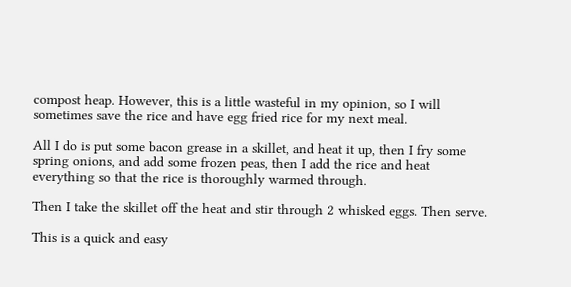compost heap. However, this is a little wasteful in my opinion, so I will sometimes save the rice and have egg fried rice for my next meal.

All I do is put some bacon grease in a skillet, and heat it up, then I fry some spring onions, and add some frozen peas, then I add the rice and heat everything so that the rice is thoroughly warmed through.

Then I take the skillet off the heat and stir through 2 whisked eggs. Then serve.

This is a quick and easy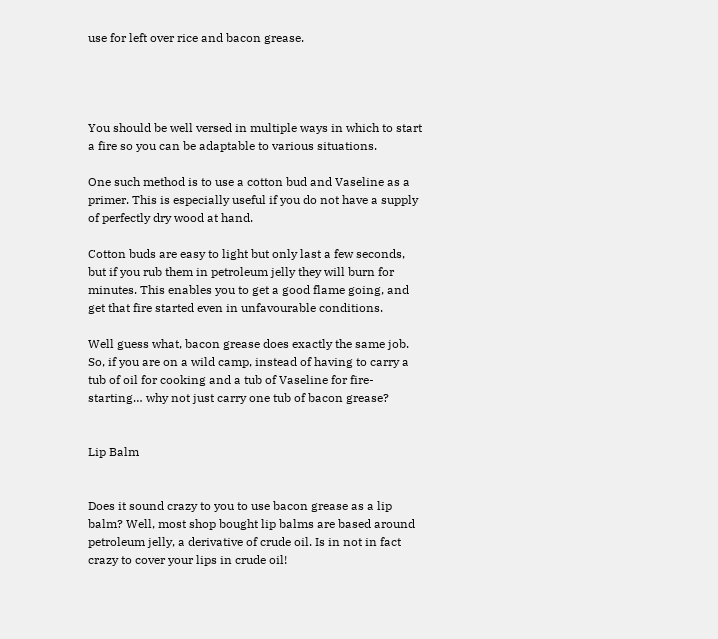use for left over rice and bacon grease.




You should be well versed in multiple ways in which to start a fire so you can be adaptable to various situations.

One such method is to use a cotton bud and Vaseline as a primer. This is especially useful if you do not have a supply of perfectly dry wood at hand.

Cotton buds are easy to light but only last a few seconds, but if you rub them in petroleum jelly they will burn for minutes. This enables you to get a good flame going, and get that fire started even in unfavourable conditions.

Well guess what, bacon grease does exactly the same job. So, if you are on a wild camp, instead of having to carry a tub of oil for cooking and a tub of Vaseline for fire-starting… why not just carry one tub of bacon grease?


Lip Balm


Does it sound crazy to you to use bacon grease as a lip balm? Well, most shop bought lip balms are based around petroleum jelly, a derivative of crude oil. Is in not in fact crazy to cover your lips in crude oil!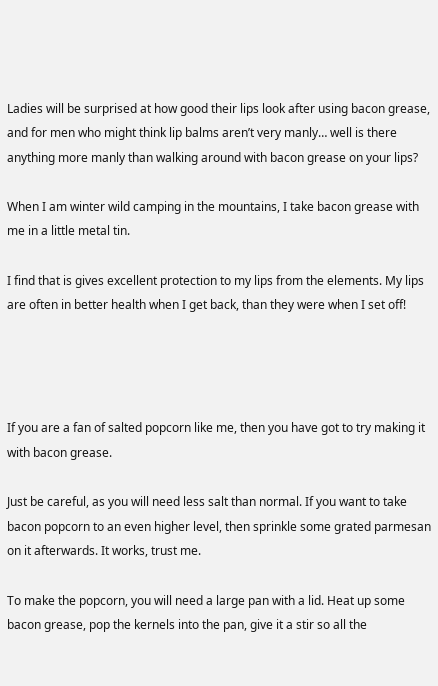Ladies will be surprised at how good their lips look after using bacon grease, and for men who might think lip balms aren’t very manly… well is there anything more manly than walking around with bacon grease on your lips?

When I am winter wild camping in the mountains, I take bacon grease with me in a little metal tin.

I find that is gives excellent protection to my lips from the elements. My lips are often in better health when I get back, than they were when I set off!




If you are a fan of salted popcorn like me, then you have got to try making it with bacon grease.

Just be careful, as you will need less salt than normal. If you want to take bacon popcorn to an even higher level, then sprinkle some grated parmesan on it afterwards. It works, trust me.

To make the popcorn, you will need a large pan with a lid. Heat up some bacon grease, pop the kernels into the pan, give it a stir so all the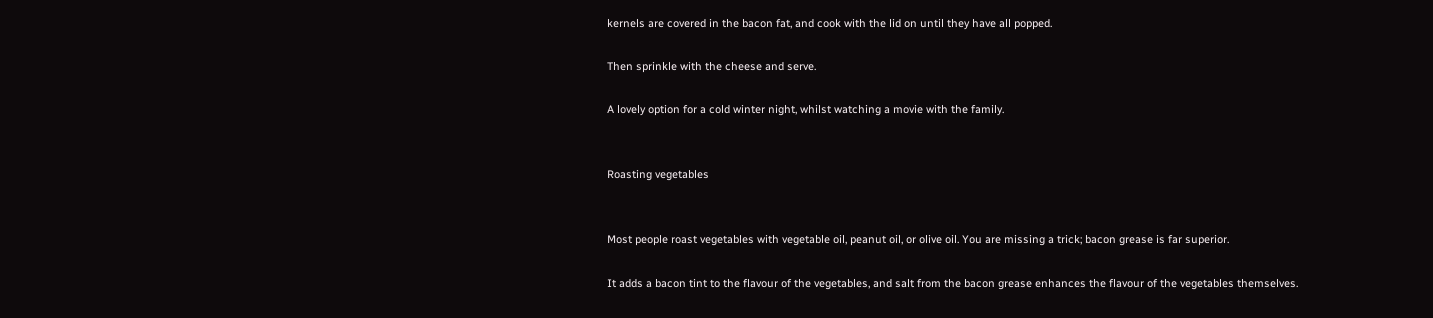kernels are covered in the bacon fat, and cook with the lid on until they have all popped.

Then sprinkle with the cheese and serve.

A lovely option for a cold winter night, whilst watching a movie with the family.


Roasting vegetables


Most people roast vegetables with vegetable oil, peanut oil, or olive oil. You are missing a trick; bacon grease is far superior.

It adds a bacon tint to the flavour of the vegetables, and salt from the bacon grease enhances the flavour of the vegetables themselves.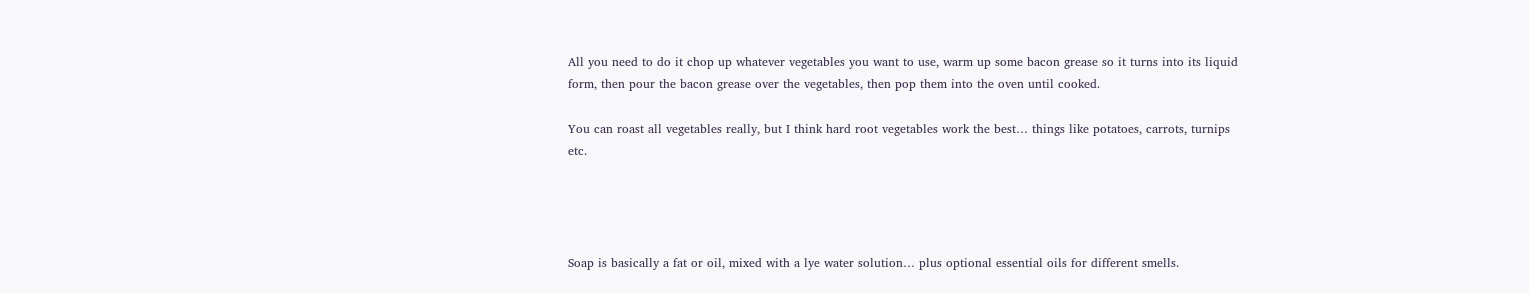All you need to do it chop up whatever vegetables you want to use, warm up some bacon grease so it turns into its liquid form, then pour the bacon grease over the vegetables, then pop them into the oven until cooked.

You can roast all vegetables really, but I think hard root vegetables work the best… things like potatoes, carrots, turnips etc.




Soap is basically a fat or oil, mixed with a lye water solution… plus optional essential oils for different smells.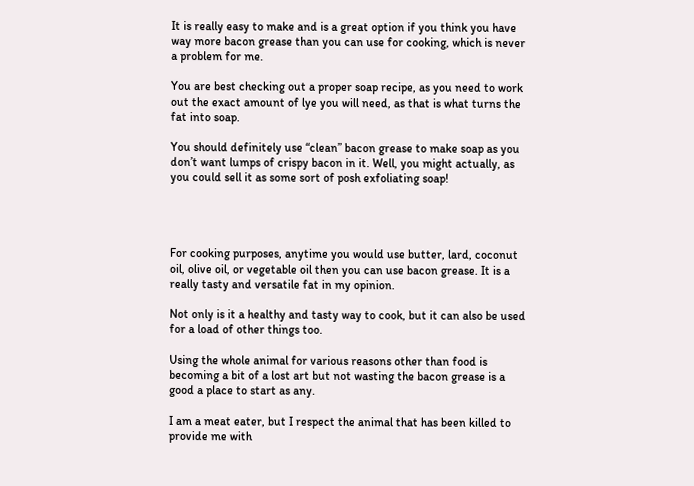It is really easy to make and is a great option if you think you have way more bacon grease than you can use for cooking, which is never a problem for me.

You are best checking out a proper soap recipe, as you need to work out the exact amount of lye you will need, as that is what turns the fat into soap.

You should definitely use “clean” bacon grease to make soap as you don’t want lumps of crispy bacon in it. Well, you might actually, as you could sell it as some sort of posh exfoliating soap!




For cooking purposes, anytime you would use butter, lard, coconut oil, olive oil, or vegetable oil then you can use bacon grease. It is a really tasty and versatile fat in my opinion.

Not only is it a healthy and tasty way to cook, but it can also be used for a load of other things too.

Using the whole animal for various reasons other than food is becoming a bit of a lost art but not wasting the bacon grease is a good a place to start as any.

I am a meat eater, but I respect the animal that has been killed to provide me with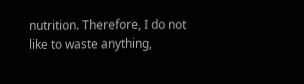nutrition. Therefore, I do not like to waste anything,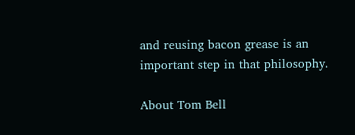and reusing bacon grease is an important step in that philosophy.

About Tom Bell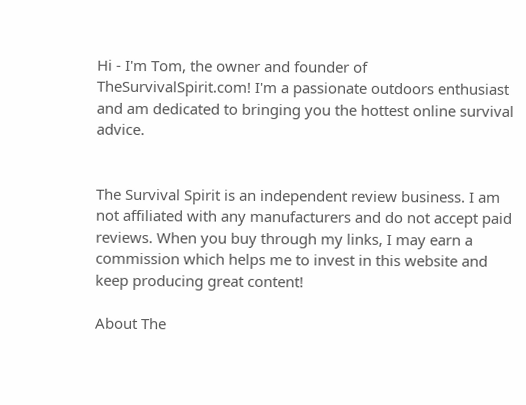Hi - I'm Tom, the owner and founder of TheSurvivalSpirit.com! I'm a passionate outdoors enthusiast and am dedicated to bringing you the hottest online survival advice.


The Survival Spirit is an independent review business. I am not affiliated with any manufacturers and do not accept paid reviews. When you buy through my links, I may earn a commission which helps me to invest in this website and keep producing great content!

About The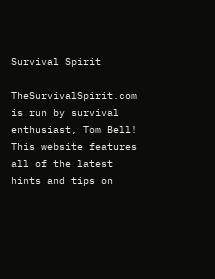Survival Spirit

TheSurvivalSpirit.com is run by survival enthusiast, Tom Bell! This website features all of the latest hints and tips on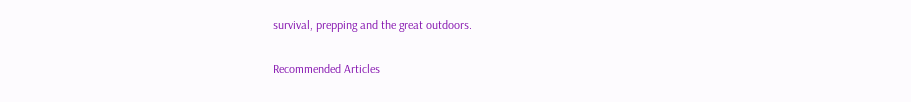survival, prepping and the great outdoors.

Recommended Articles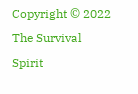Copyright © 2022 The Survival Spirit